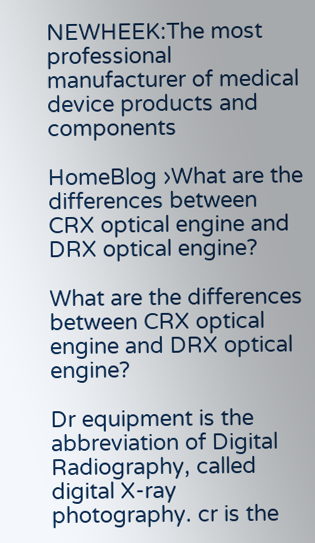NEWHEEK:The most professional manufacturer of medical device products and components

HomeBlog ›What are the differences between CRX optical engine and DRX optical engine?

What are the differences between CRX optical engine and DRX optical engine?

Dr equipment is the abbreviation of Digital Radiography, called digital X-ray photography. cr is the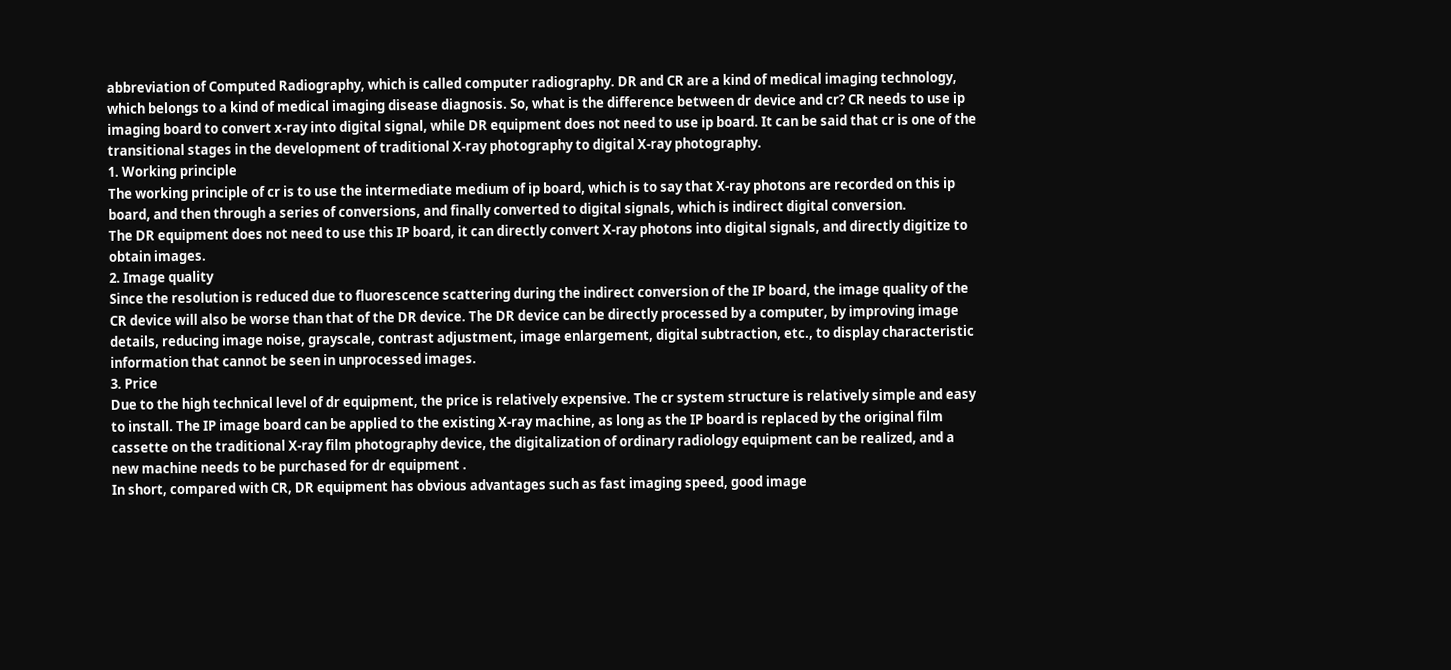abbreviation of Computed Radiography, which is called computer radiography. DR and CR are a kind of medical imaging technology, which belongs to a kind of medical imaging disease diagnosis. So, what is the difference between dr device and cr? CR needs to use ip imaging board to convert x-ray into digital signal, while DR equipment does not need to use ip board. It can be said that cr is one of the transitional stages in the development of traditional X-ray photography to digital X-ray photography.
1. Working principle
The working principle of cr is to use the intermediate medium of ip board, which is to say that X-ray photons are recorded on this ip board, and then through a series of conversions, and finally converted to digital signals, which is indirect digital conversion.
The DR equipment does not need to use this IP board, it can directly convert X-ray photons into digital signals, and directly digitize to obtain images.
2. Image quality
Since the resolution is reduced due to fluorescence scattering during the indirect conversion of the IP board, the image quality of the CR device will also be worse than that of the DR device. The DR device can be directly processed by a computer, by improving image details, reducing image noise, grayscale, contrast adjustment, image enlargement, digital subtraction, etc., to display characteristic information that cannot be seen in unprocessed images.
3. Price
Due to the high technical level of dr equipment, the price is relatively expensive. The cr system structure is relatively simple and easy to install. The IP image board can be applied to the existing X-ray machine, as long as the IP board is replaced by the original film cassette on the traditional X-ray film photography device, the digitalization of ordinary radiology equipment can be realized, and a new machine needs to be purchased for dr equipment .
In short, compared with CR, DR equipment has obvious advantages such as fast imaging speed, good image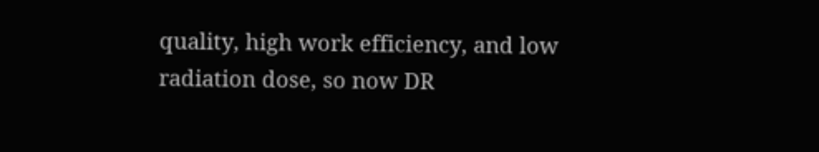quality, high work efficiency, and low radiation dose, so now DR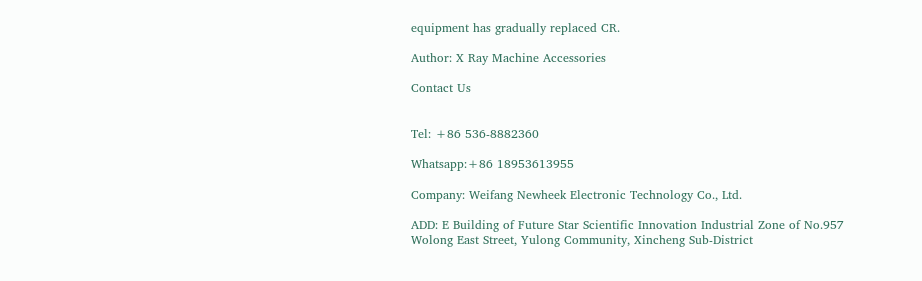equipment has gradually replaced CR.

Author: X Ray Machine Accessories

Contact Us


Tel: +86 536-8882360

Whatsapp:+86 18953613955

Company: Weifang Newheek Electronic Technology Co., Ltd.

ADD: E Building of Future Star Scientific Innovation Industrial Zone of No.957 Wolong East Street, Yulong Community, Xincheng Sub-District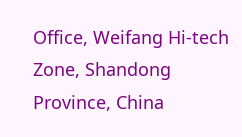Office, Weifang Hi-tech Zone, Shandong Province, China